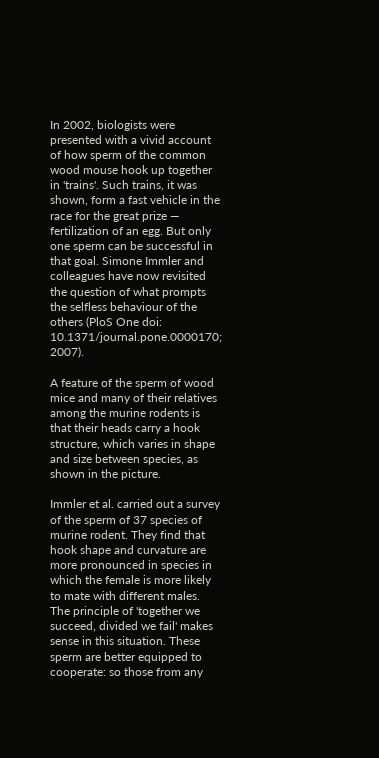In 2002, biologists were presented with a vivid account of how sperm of the common wood mouse hook up together in 'trains'. Such trains, it was shown, form a fast vehicle in the race for the great prize — fertilization of an egg. But only one sperm can be successful in that goal. Simone Immler and colleagues have now revisited the question of what prompts the selfless behaviour of the others (PloS One doi: 10.1371/journal.pone.0000170; 2007).

A feature of the sperm of wood mice and many of their relatives among the murine rodents is that their heads carry a hook structure, which varies in shape and size between species, as shown in the picture.

Immler et al. carried out a survey of the sperm of 37 species of murine rodent. They find that hook shape and curvature are more pronounced in species in which the female is more likely to mate with different males. The principle of 'together we succeed, divided we fail' makes sense in this situation. These sperm are better equipped to cooperate: so those from any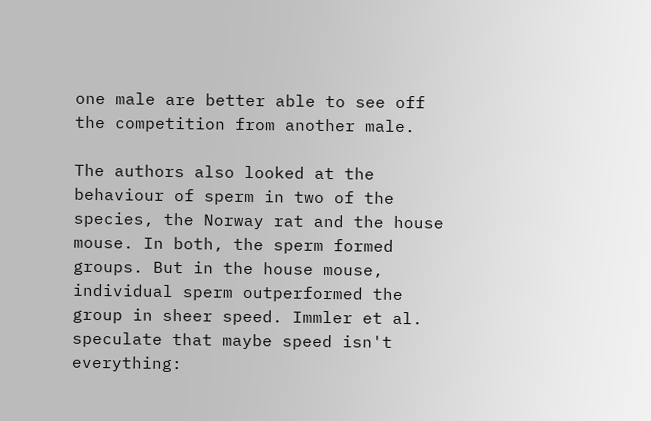one male are better able to see off the competition from another male.

The authors also looked at the behaviour of sperm in two of the species, the Norway rat and the house mouse. In both, the sperm formed groups. But in the house mouse, individual sperm outperformed the group in sheer speed. Immler et al. speculate that maybe speed isn't everything: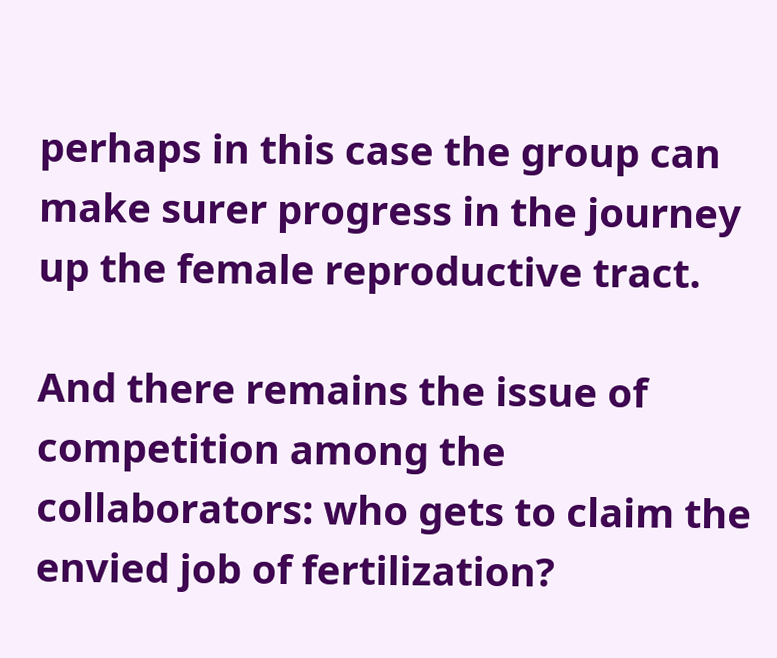perhaps in this case the group can make surer progress in the journey up the female reproductive tract.

And there remains the issue of competition among the collaborators: who gets to claim the envied job of fertilization?